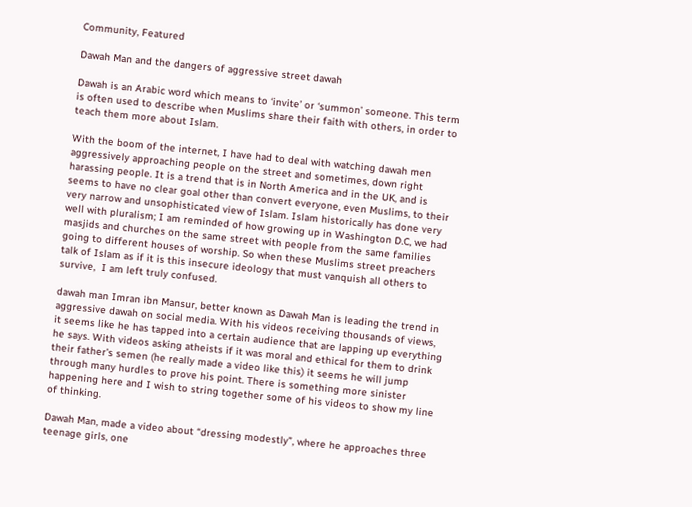Community, Featured

Dawah Man and the dangers of aggressive street dawah

Dawah is an Arabic word which means to ‘invite’ or ‘summon’ someone. This term is often used to describe when Muslims share their faith with others, in order to teach them more about Islam.

With the boom of the internet, I have had to deal with watching dawah men aggressively approaching people on the street and sometimes, down right harassing people. It is a trend that is in North America and in the UK, and is seems to have no clear goal other than convert everyone, even Muslims, to their very narrow and unsophisticated view of Islam. Islam historically has done very well with pluralism; I am reminded of how growing up in Washington D.C, we had masjids and churches on the same street with people from the same families going to different houses of worship. So when these Muslims street preachers talk of Islam as if it is this insecure ideology that must vanquish all others to survive,  I am left truly confused.

dawah man Imran ibn Mansur, better known as Dawah Man is leading the trend in aggressive dawah on social media. With his videos receiving thousands of views, it seems like he has tapped into a certain audience that are lapping up everything he says. With videos asking atheists if it was moral and ethical for them to drink their father’s semen (he really made a video like this) it seems he will jump through many hurdles to prove his point. There is something more sinister happening here and I wish to string together some of his videos to show my line of thinking.

Dawah Man, made a video about “dressing modestly”, where he approaches three teenage girls, one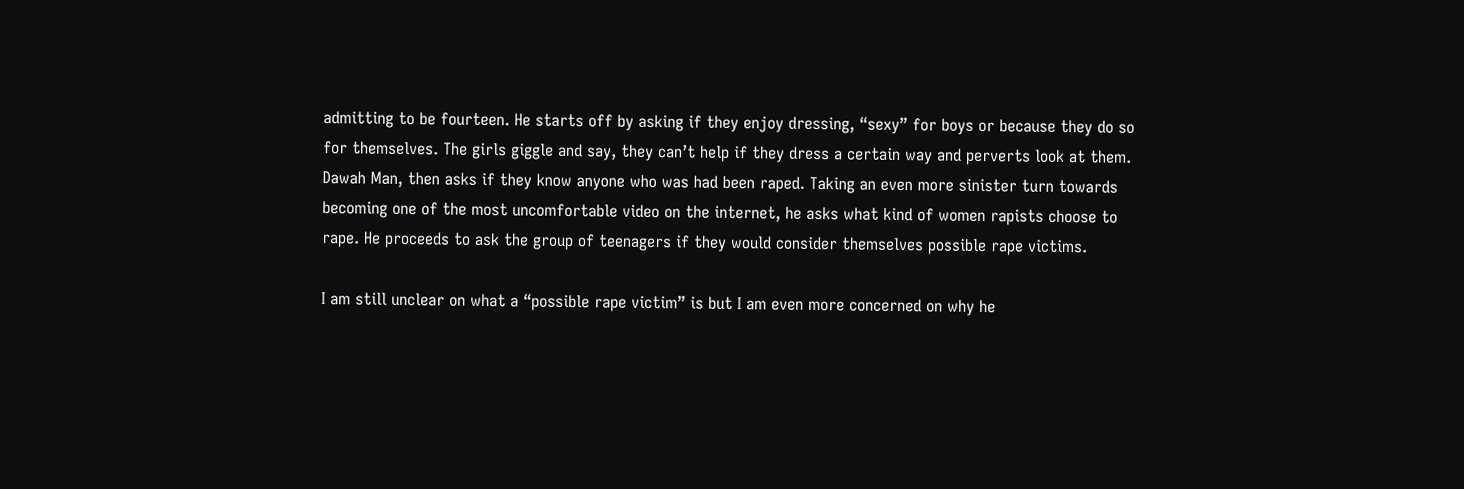admitting to be fourteen. He starts off by asking if they enjoy dressing, “sexy” for boys or because they do so for themselves. The girls giggle and say, they can’t help if they dress a certain way and perverts look at them. Dawah Man, then asks if they know anyone who was had been raped. Taking an even more sinister turn towards becoming one of the most uncomfortable video on the internet, he asks what kind of women rapists choose to rape. He proceeds to ask the group of teenagers if they would consider themselves possible rape victims.

I am still unclear on what a “possible rape victim” is but I am even more concerned on why he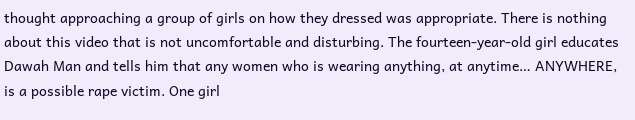thought approaching a group of girls on how they dressed was appropriate. There is nothing about this video that is not uncomfortable and disturbing. The fourteen-year-old girl educates Dawah Man and tells him that any women who is wearing anything, at anytime… ANYWHERE, is a possible rape victim. One girl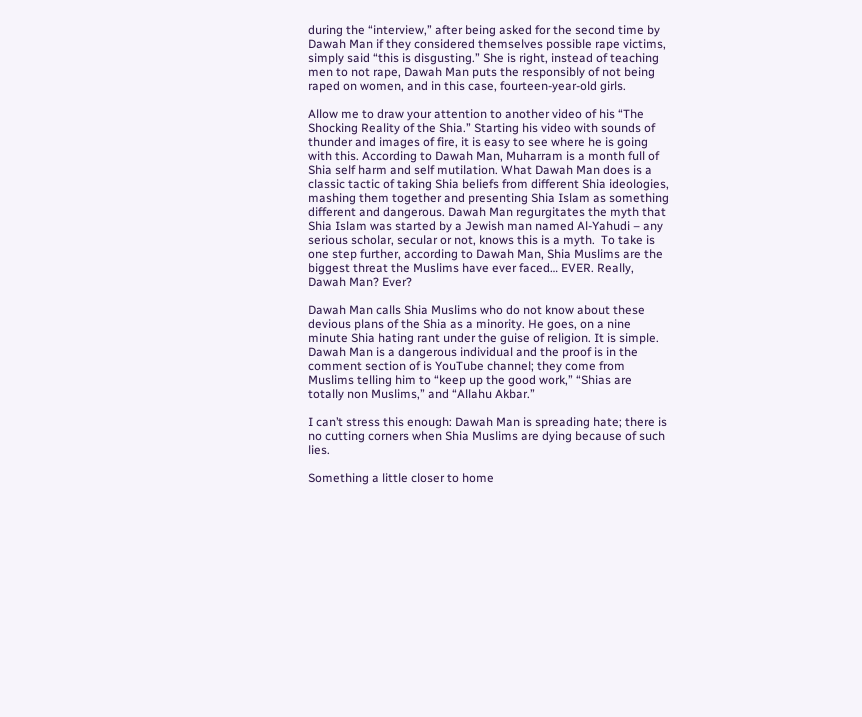during the “interview,” after being asked for the second time by Dawah Man if they considered themselves possible rape victims, simply said “this is disgusting.” She is right, instead of teaching men to not rape, Dawah Man puts the responsibly of not being raped on women, and in this case, fourteen-year-old girls.

Allow me to draw your attention to another video of his “The Shocking Reality of the Shia.” Starting his video with sounds of thunder and images of fire, it is easy to see where he is going with this. According to Dawah Man, Muharram is a month full of Shia self harm and self mutilation. What Dawah Man does is a classic tactic of taking Shia beliefs from different Shia ideologies, mashing them together and presenting Shia Islam as something different and dangerous. Dawah Man regurgitates the myth that Shia Islam was started by a Jewish man named Al-Yahudi – any serious scholar, secular or not, knows this is a myth.  To take is one step further, according to Dawah Man, Shia Muslims are the biggest threat the Muslims have ever faced… EVER. Really, Dawah Man? Ever?

Dawah Man calls Shia Muslims who do not know about these devious plans of the Shia as a minority. He goes, on a nine minute Shia hating rant under the guise of religion. It is simple. Dawah Man is a dangerous individual and the proof is in the comment section of is YouTube channel; they come from Muslims telling him to “keep up the good work,” “Shias are totally non Muslims,” and “Allahu Akbar.”

I can’t stress this enough: Dawah Man is spreading hate; there is no cutting corners when Shia Muslims are dying because of such lies.

Something a little closer to home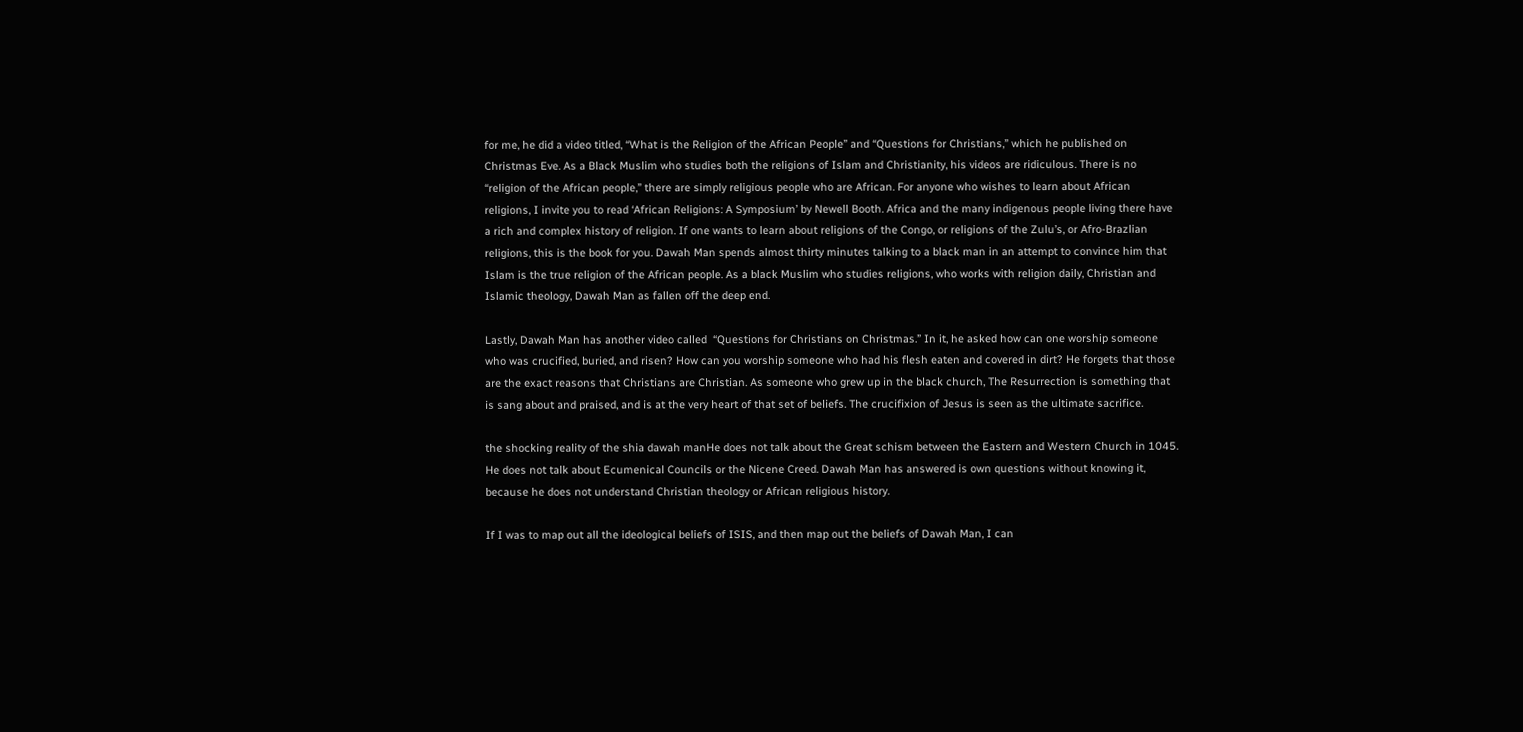for me, he did a video titled, “What is the Religion of the African People” and “Questions for Christians,” which he published on Christmas Eve. As a Black Muslim who studies both the religions of Islam and Christianity, his videos are ridiculous. There is no “religion of the African people,” there are simply religious people who are African. For anyone who wishes to learn about African religions, I invite you to read ‘African Religions: A Symposium’ by Newell Booth. Africa and the many indigenous people living there have a rich and complex history of religion. If one wants to learn about religions of the Congo, or religions of the Zulu’s, or Afro-Brazlian religions, this is the book for you. Dawah Man spends almost thirty minutes talking to a black man in an attempt to convince him that Islam is the true religion of the African people. As a black Muslim who studies religions, who works with religion daily, Christian and Islamic theology, Dawah Man as fallen off the deep end.

Lastly, Dawah Man has another video called  “Questions for Christians on Christmas.” In it, he asked how can one worship someone who was crucified, buried, and risen? How can you worship someone who had his flesh eaten and covered in dirt? He forgets that those are the exact reasons that Christians are Christian. As someone who grew up in the black church, The Resurrection is something that is sang about and praised, and is at the very heart of that set of beliefs. The crucifixion of Jesus is seen as the ultimate sacrifice.

the shocking reality of the shia dawah manHe does not talk about the Great schism between the Eastern and Western Church in 1045. He does not talk about Ecumenical Councils or the Nicene Creed. Dawah Man has answered is own questions without knowing it, because he does not understand Christian theology or African religious history.

If I was to map out all the ideological beliefs of ISIS, and then map out the beliefs of Dawah Man, I can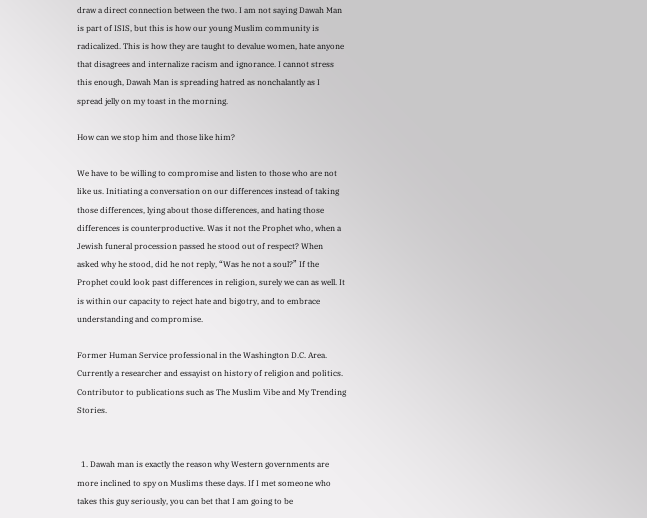draw a direct connection between the two. I am not saying Dawah Man is part of ISIS, but this is how our young Muslim community is radicalized. This is how they are taught to devalue women, hate anyone that disagrees and internalize racism and ignorance. I cannot stress this enough, Dawah Man is spreading hatred as nonchalantly as I spread jelly on my toast in the morning.

How can we stop him and those like him?

We have to be willing to compromise and listen to those who are not like us. Initiating a conversation on our differences instead of taking those differences, lying about those differences, and hating those differences is counterproductive. Was it not the Prophet who, when a Jewish funeral procession passed he stood out of respect? When asked why he stood, did he not reply, “Was he not a soul?” If the Prophet could look past differences in religion, surely we can as well. It is within our capacity to reject hate and bigotry, and to embrace understanding and compromise.

Former Human Service professional in the Washington D.C. Area. Currently a researcher and essayist on history of religion and politics. Contributor to publications such as The Muslim Vibe and My Trending Stories.


  1. Dawah man is exactly the reason why Western governments are more inclined to spy on Muslims these days. If I met someone who takes this guy seriously, you can bet that I am going to be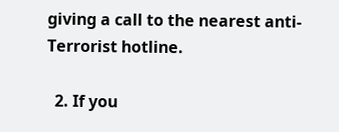giving a call to the nearest anti-Terrorist hotline.

  2. If you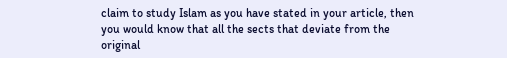claim to study Islam as you have stated in your article, then you would know that all the sects that deviate from the original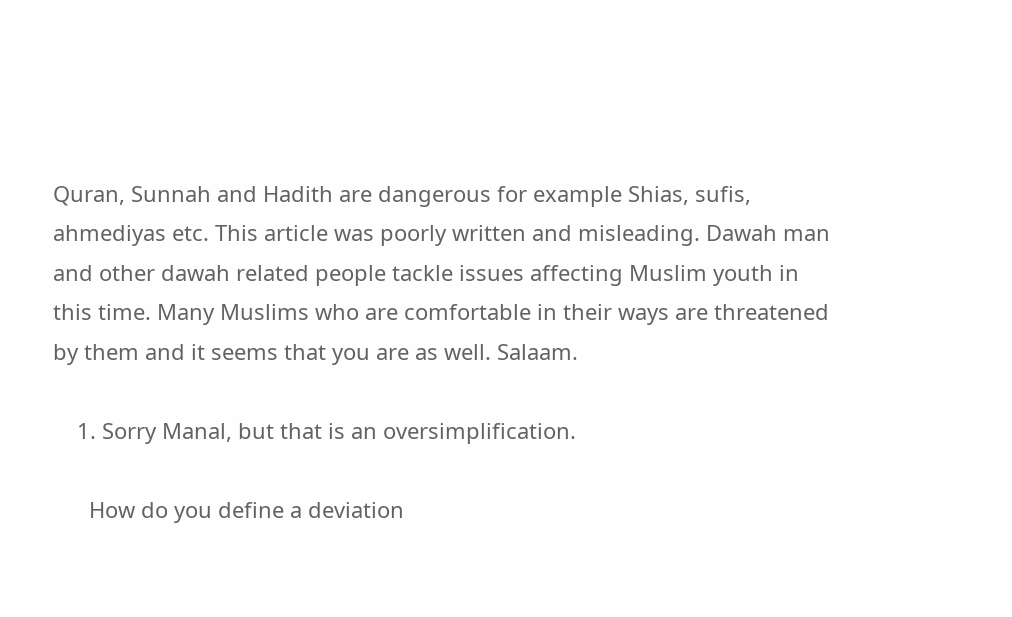Quran, Sunnah and Hadith are dangerous for example Shias, sufis, ahmediyas etc. This article was poorly written and misleading. Dawah man and other dawah related people tackle issues affecting Muslim youth in this time. Many Muslims who are comfortable in their ways are threatened by them and it seems that you are as well. Salaam.

    1. Sorry Manal, but that is an oversimplification.

      How do you define a deviation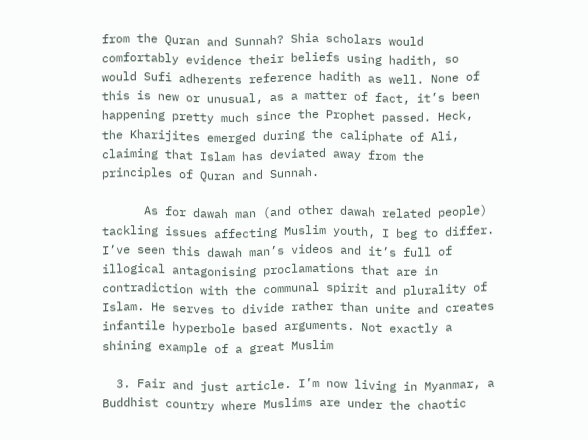from the Quran and Sunnah? Shia scholars would comfortably evidence their beliefs using hadith, so would Sufi adherents reference hadith as well. None of this is new or unusual, as a matter of fact, it’s been happening pretty much since the Prophet passed. Heck, the Kharijites emerged during the caliphate of Ali, claiming that Islam has deviated away from the principles of Quran and Sunnah.

      As for dawah man (and other dawah related people) tackling issues affecting Muslim youth, I beg to differ. I’ve seen this dawah man’s videos and it’s full of illogical antagonising proclamations that are in contradiction with the communal spirit and plurality of Islam. He serves to divide rather than unite and creates infantile hyperbole based arguments. Not exactly a shining example of a great Muslim

  3. Fair and just article. I’m now living in Myanmar, a Buddhist country where Muslims are under the chaotic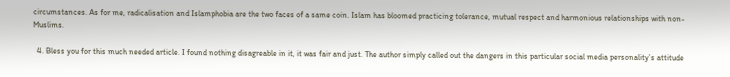circumstances. As for me, radicalisation and Islamphobia are the two faces of a same coin. Islam has bloomed practicing tolerance, mutual respect and harmonious relationships with non-Muslims.

  4. Bless you for this much needed article. I found nothing disagreable in it, it was fair and just. The author simply called out the dangers in this particular social media personality’s attitude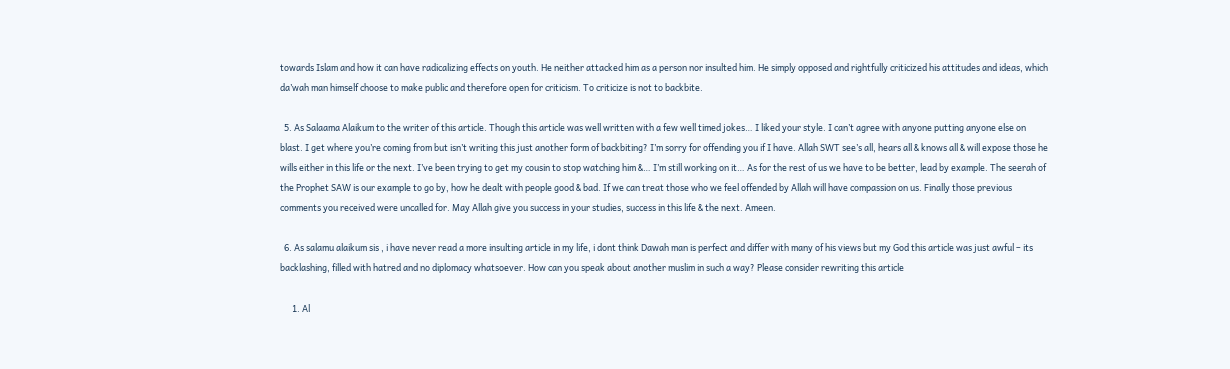towards Islam and how it can have radicalizing effects on youth. He neither attacked him as a person nor insulted him. He simply opposed and rightfully criticized his attitudes and ideas, which da’wah man himself choose to make public and therefore open for criticism. To criticize is not to backbite.

  5. As Salaama Alaikum to the writer of this article. Though this article was well written with a few well timed jokes… I liked your style. I can’t agree with anyone putting anyone else on blast. I get where you’re coming from but isn’t writing this just another form of backbiting? I’m sorry for offending you if I have. Allah SWT see’s all, hears all & knows all & will expose those he wills either in this life or the next. I’ve been trying to get my cousin to stop watching him &… I’m still working on it… As for the rest of us we have to be better, lead by example. The seerah of the Prophet SAW is our example to go by, how he dealt with people good & bad. If we can treat those who we feel offended by Allah will have compassion on us. Finally those previous comments you received were uncalled for. May Allah give you success in your studies, success in this life & the next. Ameen.

  6. As salamu alaikum sis , i have never read a more insulting article in my life, i dont think Dawah man is perfect and differ with many of his views but my God this article was just awful – its backlashing, filled with hatred and no diplomacy whatsoever. How can you speak about another muslim in such a way? Please consider rewriting this article

      1. Al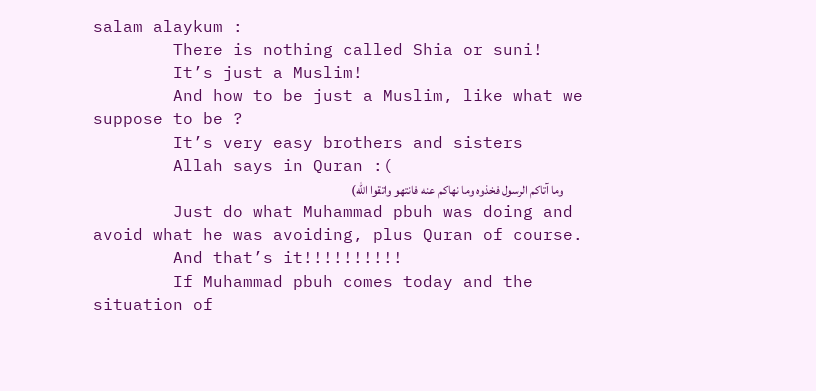salam alaykum :
        There is nothing called Shia or suni!
        It’s just a Muslim!
        And how to be just a Muslim, like what we suppose to be ?
        It’s very easy brothers and sisters
        Allah says in Quran :(
        وما آتاكم الرسول فخذوه وما نهاكم عنه فانتهو واتقوا الله)
        Just do what Muhammad pbuh was doing and avoid what he was avoiding, plus Quran of course.
        And that’s it!!!!!!!!!!
        If Muhammad pbuh comes today and the situation of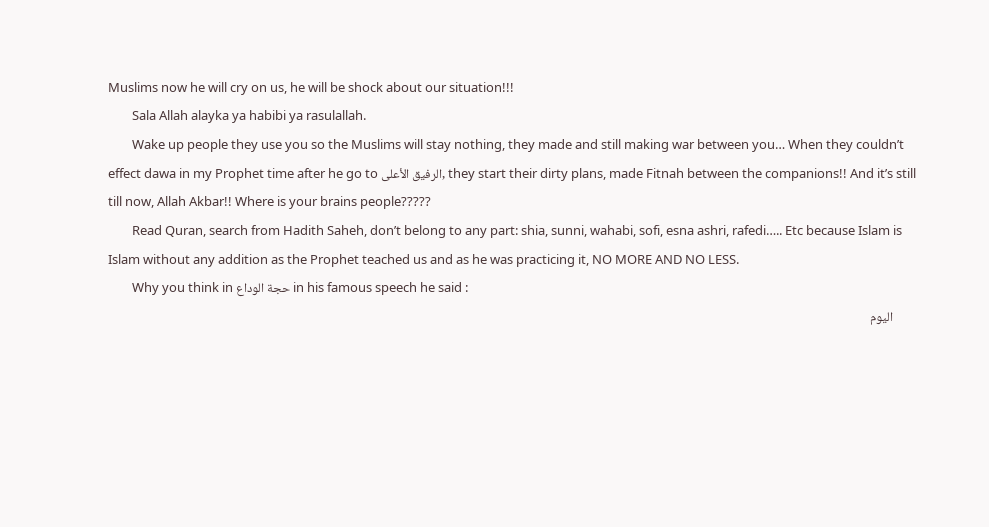Muslims now he will cry on us, he will be shock about our situation!!!
        Sala Allah alayka ya habibi ya rasulallah.
        Wake up people they use you so the Muslims will stay nothing, they made and still making war between you… When they couldn’t effect dawa in my Prophet time after he go to الرفيق الأعلى, they start their dirty plans, made Fitnah between the companions!! And it’s still till now, Allah Akbar!! Where is your brains people?????
        Read Quran, search from Hadith Saheh, don’t belong to any part: shia, sunni, wahabi, sofi, esna ashri, rafedi….. Etc because Islam is Islam without any addition as the Prophet teached us and as he was practicing it, NO MORE AND NO LESS.
        Why you think in حجة الوداع in his famous speech he said :
        اليوم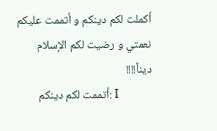أكملت لكم دينكم و أتممت عليكم نعمتي و رضيت لكم الإسلام ديناً!!!!
        أتممت لكم دينكم: I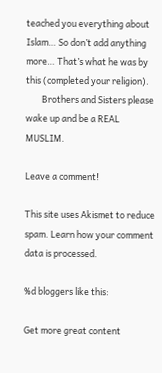teached you everything about Islam… So don’t add anything more… That’s what he was by this (completed your religion).
        Brothers and Sisters please wake up and be a REAL MUSLIM.

Leave a comment!

This site uses Akismet to reduce spam. Learn how your comment data is processed.

%d bloggers like this:

Get more great content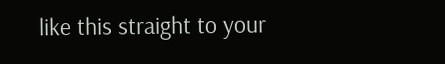like this straight to your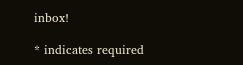inbox!

* indicates required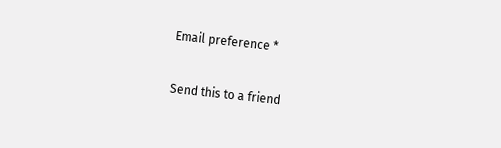Email preference *

Send this to a friend